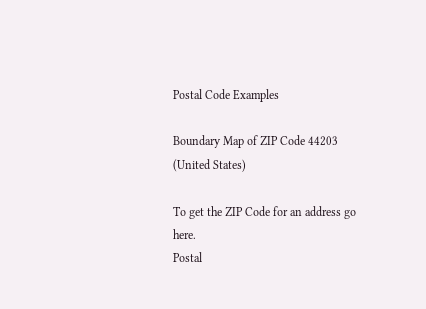Postal Code Examples

Boundary Map of ZIP Code 44203 (United States)

To get the ZIP Code for an address go here.
Postal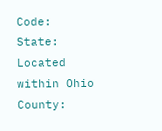Code:
State: Located within Ohio
County: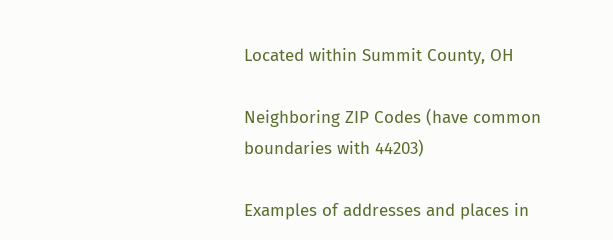Located within Summit County, OH

Neighboring ZIP Codes (have common boundaries with 44203)

Examples of addresses and places in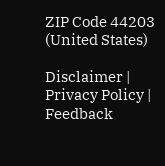ZIP Code 44203 (United States)

Disclaimer | Privacy Policy | Feedback